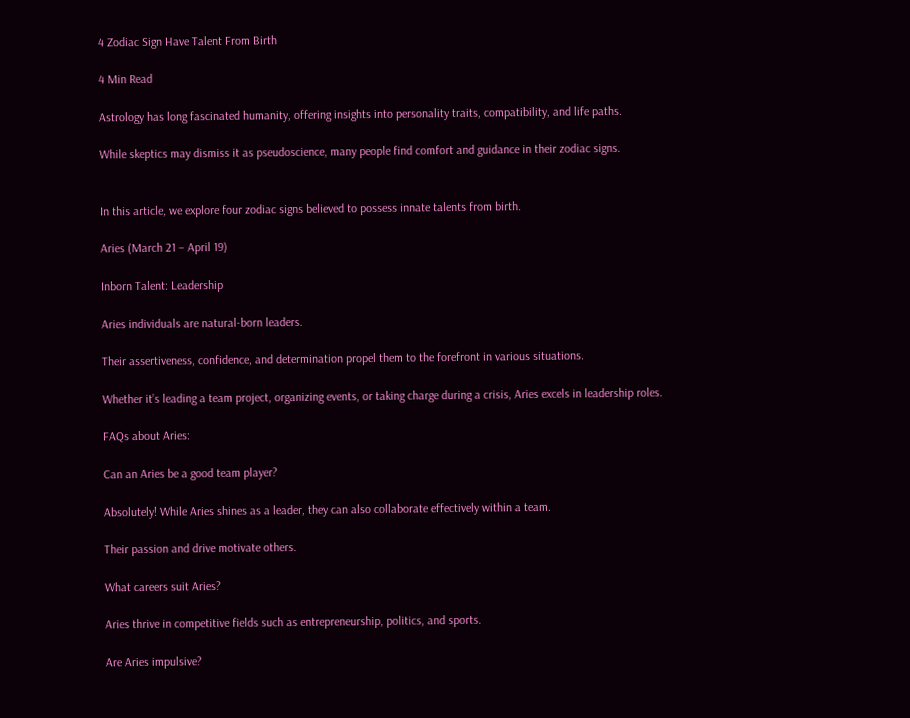4 Zodiac Sign Have Talent From Birth

4 Min Read

Astrology has long fascinated humanity, offering insights into personality traits, compatibility, and life paths.

While skeptics may dismiss it as pseudoscience, many people find comfort and guidance in their zodiac signs.


In this article, we explore four zodiac signs believed to possess innate talents from birth.

Aries (March 21 – April 19)

Inborn Talent: Leadership

Aries individuals are natural-born leaders.

Their assertiveness, confidence, and determination propel them to the forefront in various situations.

Whether it’s leading a team project, organizing events, or taking charge during a crisis, Aries excels in leadership roles.

FAQs about Aries:

Can an Aries be a good team player?

Absolutely! While Aries shines as a leader, they can also collaborate effectively within a team.

Their passion and drive motivate others.

What careers suit Aries?

Aries thrive in competitive fields such as entrepreneurship, politics, and sports.

Are Aries impulsive?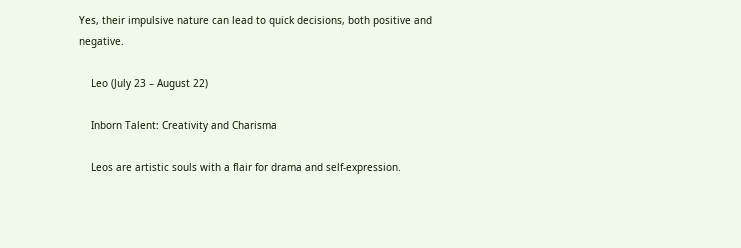Yes, their impulsive nature can lead to quick decisions, both positive and negative.

    Leo (July 23 – August 22)

    Inborn Talent: Creativity and Charisma

    Leos are artistic souls with a flair for drama and self-expression.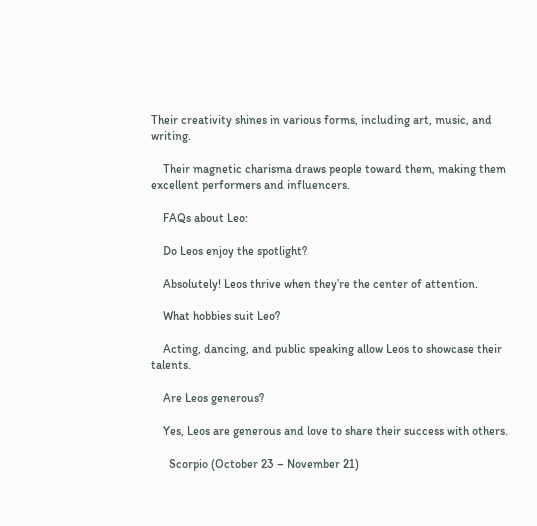Their creativity shines in various forms, including art, music, and writing.

    Their magnetic charisma draws people toward them, making them excellent performers and influencers.

    FAQs about Leo:

    Do Leos enjoy the spotlight?

    Absolutely! Leos thrive when they’re the center of attention.

    What hobbies suit Leo?

    Acting, dancing, and public speaking allow Leos to showcase their talents.

    Are Leos generous?

    Yes, Leos are generous and love to share their success with others.

      Scorpio (October 23 – November 21)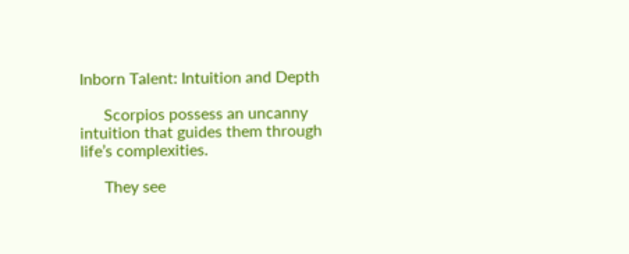Inborn Talent: Intuition and Depth

      Scorpios possess an uncanny intuition that guides them through life’s complexities.

      They see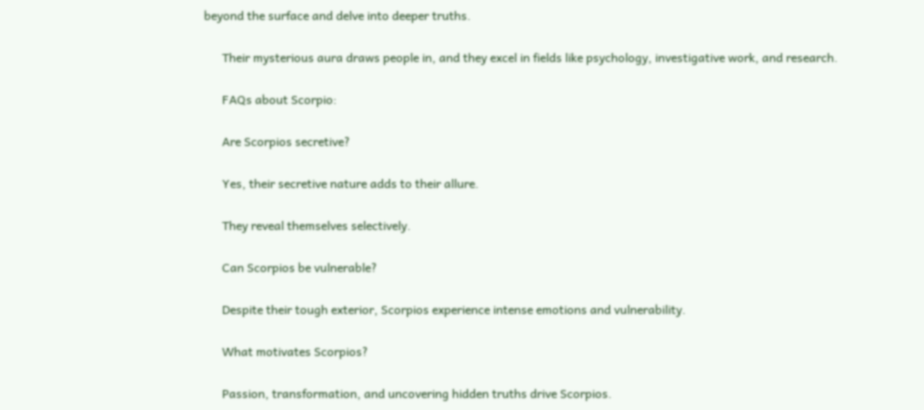beyond the surface and delve into deeper truths.

      Their mysterious aura draws people in, and they excel in fields like psychology, investigative work, and research.

      FAQs about Scorpio:

      Are Scorpios secretive?

      Yes, their secretive nature adds to their allure.

      They reveal themselves selectively.

      Can Scorpios be vulnerable?

      Despite their tough exterior, Scorpios experience intense emotions and vulnerability.

      What motivates Scorpios?

      Passion, transformation, and uncovering hidden truths drive Scorpios.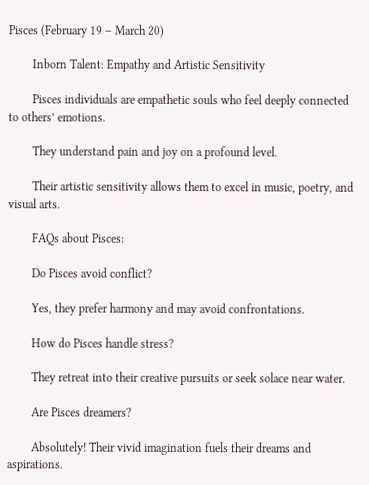Pisces (February 19 – March 20)

        Inborn Talent: Empathy and Artistic Sensitivity

        Pisces individuals are empathetic souls who feel deeply connected to others’ emotions.

        They understand pain and joy on a profound level.

        Their artistic sensitivity allows them to excel in music, poetry, and visual arts.

        FAQs about Pisces:

        Do Pisces avoid conflict?

        Yes, they prefer harmony and may avoid confrontations.

        How do Pisces handle stress?

        They retreat into their creative pursuits or seek solace near water.

        Are Pisces dreamers?

        Absolutely! Their vivid imagination fuels their dreams and aspirations.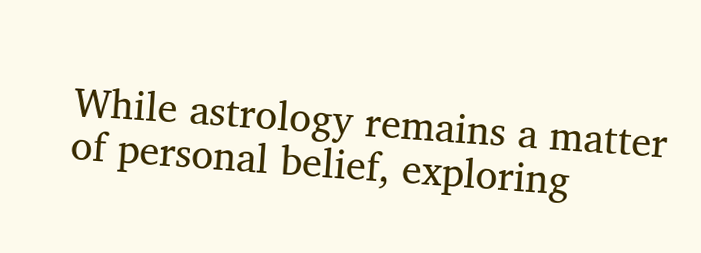While astrology remains a matter of personal belief, exploring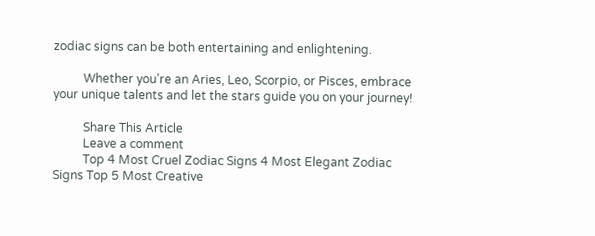zodiac signs can be both entertaining and enlightening.

          Whether you’re an Aries, Leo, Scorpio, or Pisces, embrace your unique talents and let the stars guide you on your journey!

          Share This Article
          Leave a comment
          Top 4 Most Cruel Zodiac Signs 4 Most Elegant Zodiac Signs Top 5 Most Creative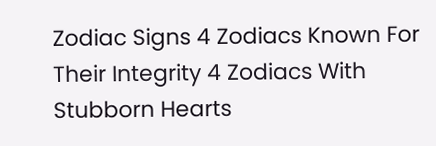Zodiac Signs 4 Zodiacs Known For Their Integrity 4 Zodiacs With Stubborn Hearts